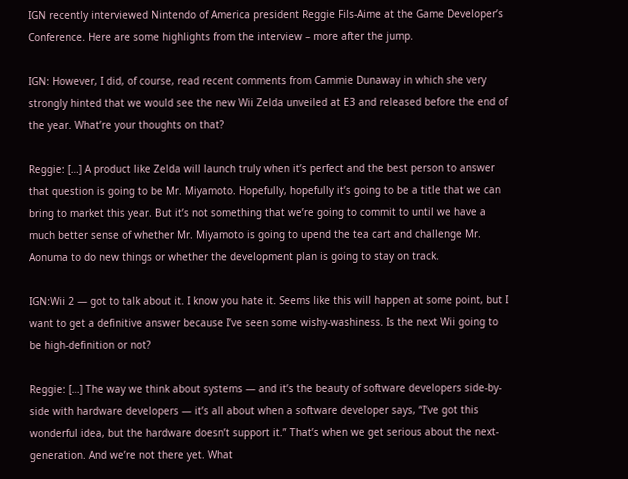IGN recently interviewed Nintendo of America president Reggie Fils-Aime at the Game Developer’s Conference. Here are some highlights from the interview – more after the jump.

IGN: However, I did, of course, read recent comments from Cammie Dunaway in which she very strongly hinted that we would see the new Wii Zelda unveiled at E3 and released before the end of the year. What’re your thoughts on that?

Reggie: […] A product like Zelda will launch truly when it’s perfect and the best person to answer that question is going to be Mr. Miyamoto. Hopefully, hopefully it’s going to be a title that we can bring to market this year. But it’s not something that we’re going to commit to until we have a much better sense of whether Mr. Miyamoto is going to upend the tea cart and challenge Mr. Aonuma to do new things or whether the development plan is going to stay on track.

IGN:Wii 2 — got to talk about it. I know you hate it. Seems like this will happen at some point, but I want to get a definitive answer because I’ve seen some wishy-washiness. Is the next Wii going to be high-definition or not?

Reggie: […] The way we think about systems — and it’s the beauty of software developers side-by-side with hardware developers — it’s all about when a software developer says, “I’ve got this wonderful idea, but the hardware doesn’t support it.” That’s when we get serious about the next-generation. And we’re not there yet. What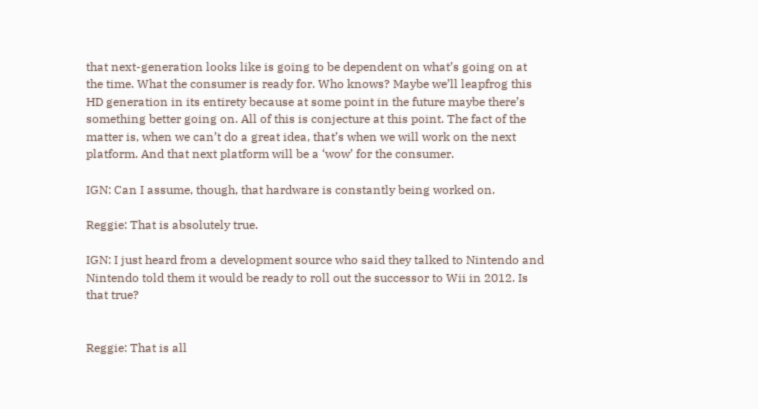that next-generation looks like is going to be dependent on what’s going on at the time. What the consumer is ready for. Who knows? Maybe we’ll leapfrog this HD generation in its entirety because at some point in the future maybe there’s something better going on. All of this is conjecture at this point. The fact of the matter is, when we can’t do a great idea, that’s when we will work on the next platform. And that next platform will be a ‘wow’ for the consumer.

IGN: Can I assume, though, that hardware is constantly being worked on.

Reggie: That is absolutely true.

IGN: I just heard from a development source who said they talked to Nintendo and Nintendo told them it would be ready to roll out the successor to Wii in 2012. Is that true?


Reggie: That is all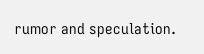rumor and speculation.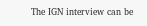The IGN interview can be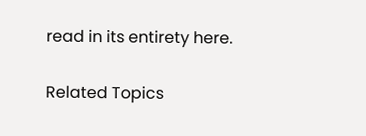read in its entirety here.

Related Topics